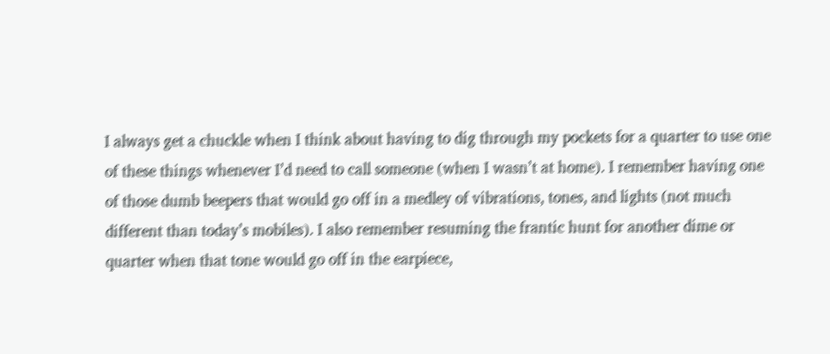I always get a chuckle when I think about having to dig through my pockets for a quarter to use one of these things whenever I’d need to call someone (when I wasn’t at home). I remember having one of those dumb beepers that would go off in a medley of vibrations, tones, and lights (not much different than today’s mobiles). I also remember resuming the frantic hunt for another dime or quarter when that tone would go off in the earpiece,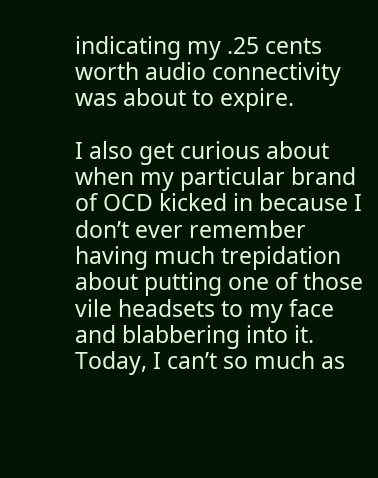indicating my .25 cents worth audio connectivity was about to expire.

I also get curious about when my particular brand of OCD kicked in because I don’t ever remember having much trepidation about putting one of those vile headsets to my face and blabbering into it. Today, I can’t so much as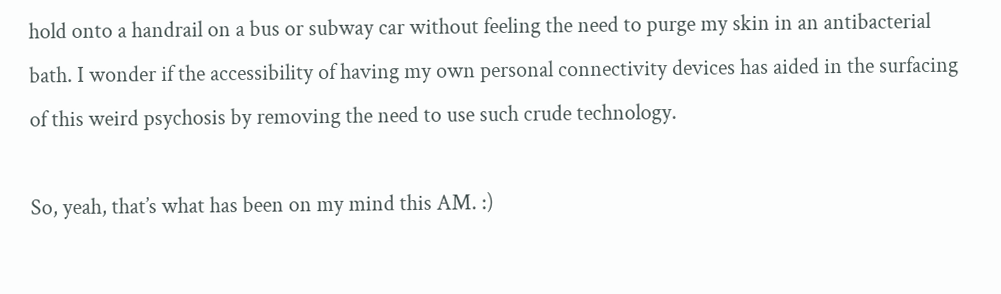hold onto a handrail on a bus or subway car without feeling the need to purge my skin in an antibacterial bath. I wonder if the accessibility of having my own personal connectivity devices has aided in the surfacing of this weird psychosis by removing the need to use such crude technology.

So, yeah, that’s what has been on my mind this AM. :)